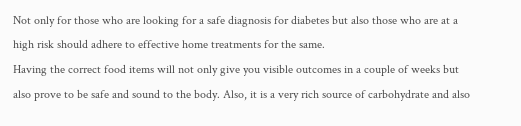Not only for those who are looking for a safe diagnosis for diabetes but also those who are at a high risk should adhere to effective home treatments for the same.
Having the correct food items will not only give you visible outcomes in a couple of weeks but also prove to be safe and sound to the body. Also, it is a very rich source of carbohydrate and also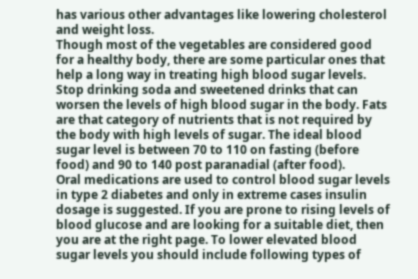has various other advantages like lowering cholesterol and weight loss.
Though most of the vegetables are considered good for a healthy body, there are some particular ones that help a long way in treating high blood sugar levels. Stop drinking soda and sweetened drinks that can worsen the levels of high blood sugar in the body. Fats are that category of nutrients that is not required by the body with high levels of sugar. The ideal blood sugar level is between 70 to 110 on fasting (before food) and 90 to 140 post paranadial (after food).
Oral medications are used to control blood sugar levels in type 2 diabetes and only in extreme cases insulin dosage is suggested. If you are prone to rising levels of blood glucose and are looking for a suitable diet, then you are at the right page. To lower elevated blood sugar levels you should include following types of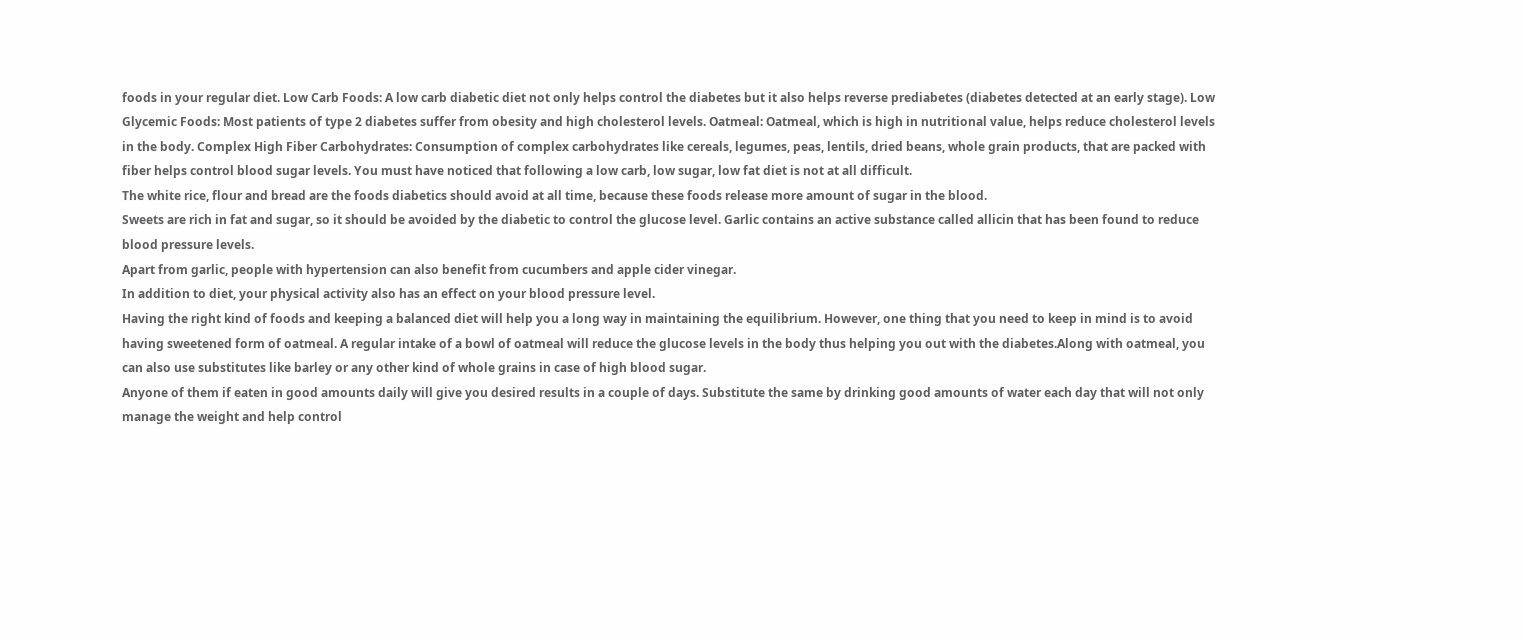foods in your regular diet. Low Carb Foods: A low carb diabetic diet not only helps control the diabetes but it also helps reverse prediabetes (diabetes detected at an early stage). Low Glycemic Foods: Most patients of type 2 diabetes suffer from obesity and high cholesterol levels. Oatmeal: Oatmeal, which is high in nutritional value, helps reduce cholesterol levels in the body. Complex High Fiber Carbohydrates: Consumption of complex carbohydrates like cereals, legumes, peas, lentils, dried beans, whole grain products, that are packed with fiber helps control blood sugar levels. You must have noticed that following a low carb, low sugar, low fat diet is not at all difficult.
The white rice, flour and bread are the foods diabetics should avoid at all time, because these foods release more amount of sugar in the blood.
Sweets are rich in fat and sugar, so it should be avoided by the diabetic to control the glucose level. Garlic contains an active substance called allicin that has been found to reduce blood pressure levels.
Apart from garlic, people with hypertension can also benefit from cucumbers and apple cider vinegar.
In addition to diet, your physical activity also has an effect on your blood pressure level.
Having the right kind of foods and keeping a balanced diet will help you a long way in maintaining the equilibrium. However, one thing that you need to keep in mind is to avoid having sweetened form of oatmeal. A regular intake of a bowl of oatmeal will reduce the glucose levels in the body thus helping you out with the diabetes.Along with oatmeal, you can also use substitutes like barley or any other kind of whole grains in case of high blood sugar.
Anyone of them if eaten in good amounts daily will give you desired results in a couple of days. Substitute the same by drinking good amounts of water each day that will not only manage the weight and help control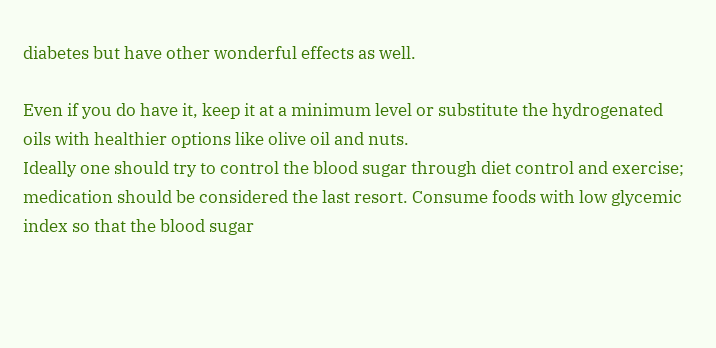diabetes but have other wonderful effects as well.

Even if you do have it, keep it at a minimum level or substitute the hydrogenated oils with healthier options like olive oil and nuts.
Ideally one should try to control the blood sugar through diet control and exercise; medication should be considered the last resort. Consume foods with low glycemic index so that the blood sugar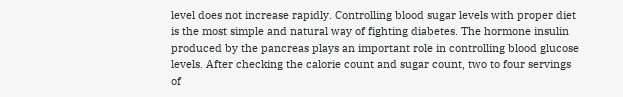level does not increase rapidly. Controlling blood sugar levels with proper diet is the most simple and natural way of fighting diabetes. The hormone insulin produced by the pancreas plays an important role in controlling blood glucose levels. After checking the calorie count and sugar count, two to four servings of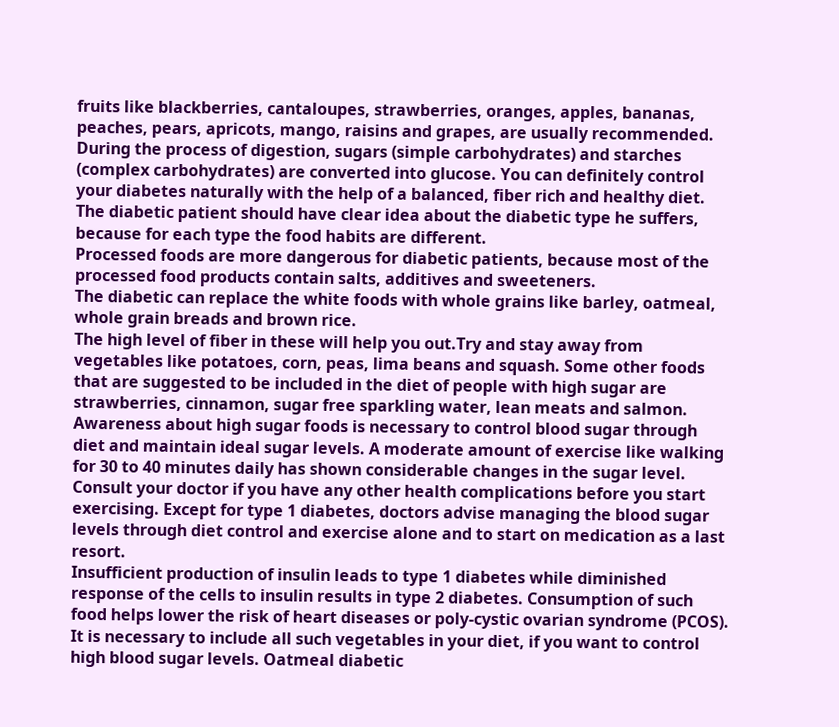fruits like blackberries, cantaloupes, strawberries, oranges, apples, bananas, peaches, pears, apricots, mango, raisins and grapes, are usually recommended. During the process of digestion, sugars (simple carbohydrates) and starches (complex carbohydrates) are converted into glucose. You can definitely control your diabetes naturally with the help of a balanced, fiber rich and healthy diet. The diabetic patient should have clear idea about the diabetic type he suffers, because for each type the food habits are different.
Processed foods are more dangerous for diabetic patients, because most of the processed food products contain salts, additives and sweeteners.
The diabetic can replace the white foods with whole grains like barley, oatmeal, whole grain breads and brown rice.
The high level of fiber in these will help you out.Try and stay away from vegetables like potatoes, corn, peas, lima beans and squash. Some other foods that are suggested to be included in the diet of people with high sugar are strawberries, cinnamon, sugar free sparkling water, lean meats and salmon.
Awareness about high sugar foods is necessary to control blood sugar through diet and maintain ideal sugar levels. A moderate amount of exercise like walking for 30 to 40 minutes daily has shown considerable changes in the sugar level. Consult your doctor if you have any other health complications before you start exercising. Except for type 1 diabetes, doctors advise managing the blood sugar levels through diet control and exercise alone and to start on medication as a last resort.
Insufficient production of insulin leads to type 1 diabetes while diminished response of the cells to insulin results in type 2 diabetes. Consumption of such food helps lower the risk of heart diseases or poly-cystic ovarian syndrome (PCOS). It is necessary to include all such vegetables in your diet, if you want to control high blood sugar levels. Oatmeal diabetic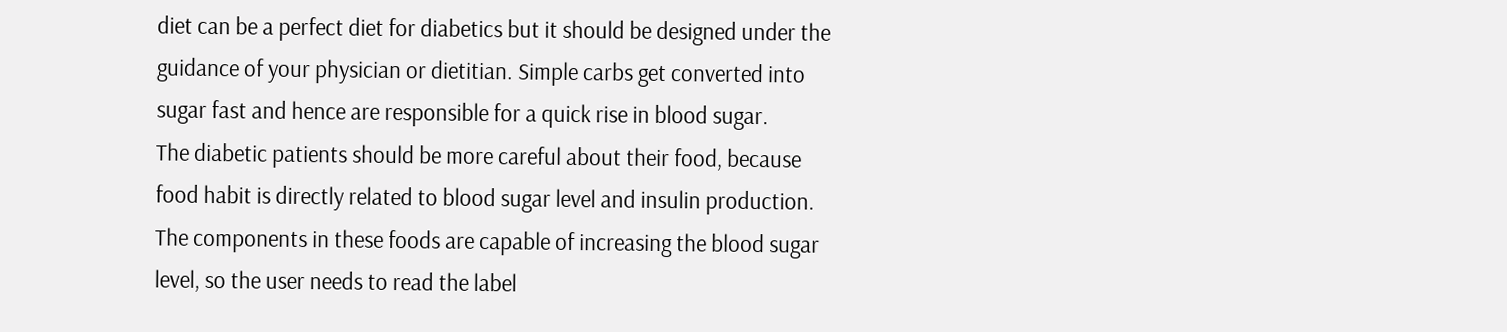diet can be a perfect diet for diabetics but it should be designed under the guidance of your physician or dietitian. Simple carbs get converted into sugar fast and hence are responsible for a quick rise in blood sugar.
The diabetic patients should be more careful about their food, because food habit is directly related to blood sugar level and insulin production. The components in these foods are capable of increasing the blood sugar level, so the user needs to read the label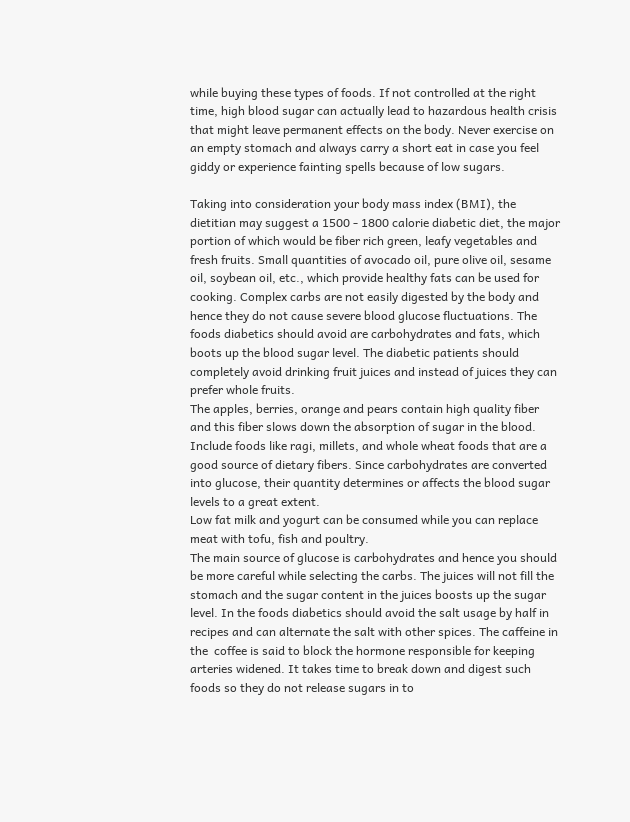while buying these types of foods. If not controlled at the right time, high blood sugar can actually lead to hazardous health crisis that might leave permanent effects on the body. Never exercise on an empty stomach and always carry a short eat in case you feel giddy or experience fainting spells because of low sugars.

Taking into consideration your body mass index (BMI), the dietitian may suggest a 1500 - 1800 calorie diabetic diet, the major portion of which would be fiber rich green, leafy vegetables and fresh fruits. Small quantities of avocado oil, pure olive oil, sesame oil, soybean oil, etc., which provide healthy fats can be used for cooking. Complex carbs are not easily digested by the body and hence they do not cause severe blood glucose fluctuations. The foods diabetics should avoid are carbohydrates and fats, which boots up the blood sugar level. The diabetic patients should completely avoid drinking fruit juices and instead of juices they can prefer whole fruits.
The apples, berries, orange and pears contain high quality fiber and this fiber slows down the absorption of sugar in the blood.
Include foods like ragi, millets, and whole wheat foods that are a good source of dietary fibers. Since carbohydrates are converted into glucose, their quantity determines or affects the blood sugar levels to a great extent.
Low fat milk and yogurt can be consumed while you can replace meat with tofu, fish and poultry.
The main source of glucose is carbohydrates and hence you should be more careful while selecting the carbs. The juices will not fill the stomach and the sugar content in the juices boosts up the sugar level. In the foods diabetics should avoid the salt usage by half in recipes and can alternate the salt with other spices. The caffeine in the  coffee is said to block the hormone responsible for keeping arteries widened. It takes time to break down and digest such foods so they do not release sugars in to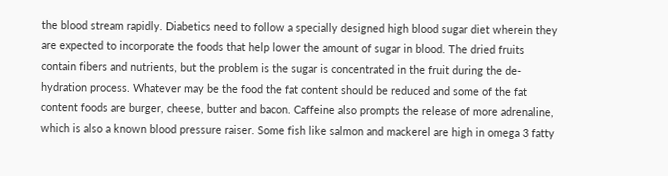the blood stream rapidly. Diabetics need to follow a specially designed high blood sugar diet wherein they are expected to incorporate the foods that help lower the amount of sugar in blood. The dried fruits contain fibers and nutrients, but the problem is the sugar is concentrated in the fruit during the de-hydration process. Whatever may be the food the fat content should be reduced and some of the fat content foods are burger, cheese, butter and bacon. Caffeine also prompts the release of more adrenaline, which is also a known blood pressure raiser. Some fish like salmon and mackerel are high in omega 3 fatty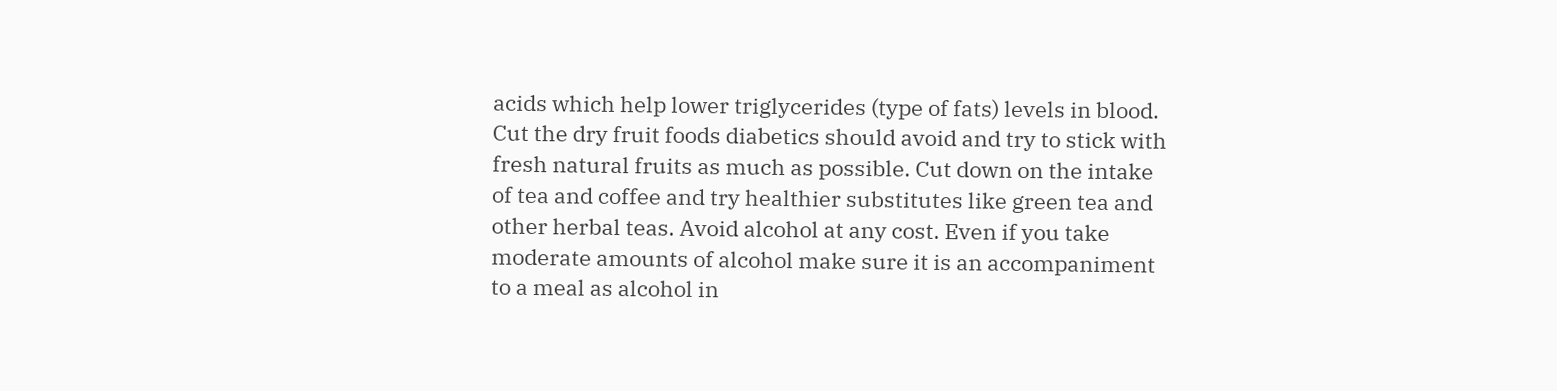acids which help lower triglycerides (type of fats) levels in blood. Cut the dry fruit foods diabetics should avoid and try to stick with fresh natural fruits as much as possible. Cut down on the intake of tea and coffee and try healthier substitutes like green tea and other herbal teas. Avoid alcohol at any cost. Even if you take moderate amounts of alcohol make sure it is an accompaniment to a meal as alcohol in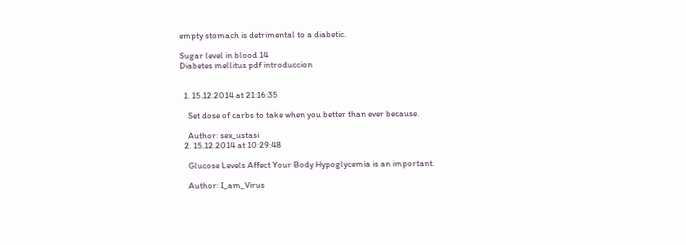empty stomach is detrimental to a diabetic.

Sugar level in blood 14
Diabetes mellitus pdf introduccion


  1. 15.12.2014 at 21:16:35

    Set dose of carbs to take when you better than ever because.

    Author: sex_ustasi
  2. 15.12.2014 at 10:29:48

    Glucose Levels Affect Your Body Hypoglycemia is an important.

    Author: I_am_Virus